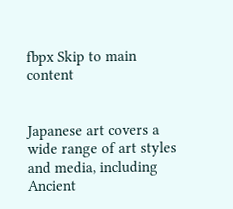fbpx Skip to main content


Japanese art covers a wide range of art styles and media, including Ancient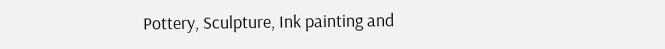Pottery, Sculpture, Ink painting and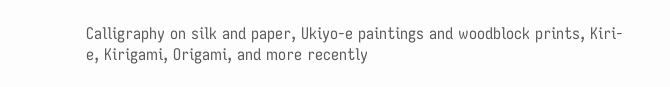Calligraphy on silk and paper, Ukiyo-e paintings and woodblock prints, Kiri-e, Kirigami, Origami, and more recently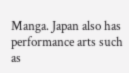Manga. Japan also has performance arts such as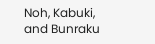Noh, Kabuki, and Bunraku